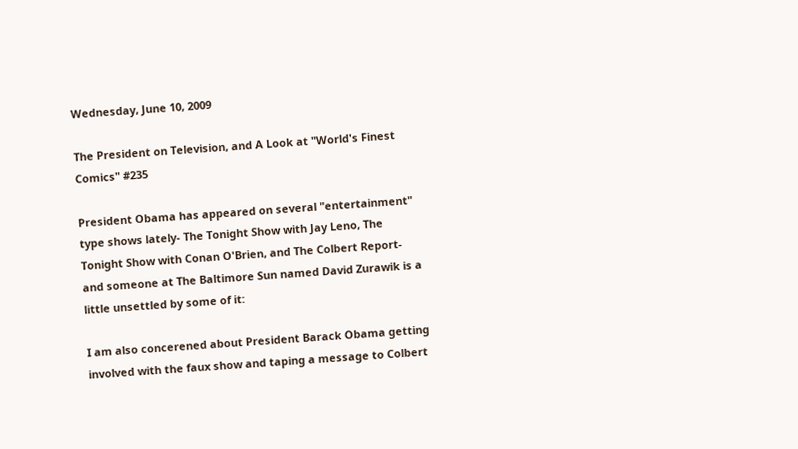Wednesday, June 10, 2009

The President on Television, and A Look at "World's Finest Comics" #235

President Obama has appeared on several "entertainment" type shows lately- The Tonight Show with Jay Leno, The Tonight Show with Conan O'Brien, and The Colbert Report- and someone at The Baltimore Sun named David Zurawik is a little unsettled by some of it:

I am also concerened about President Barack Obama getting involved with the faux show and taping a message to Colbert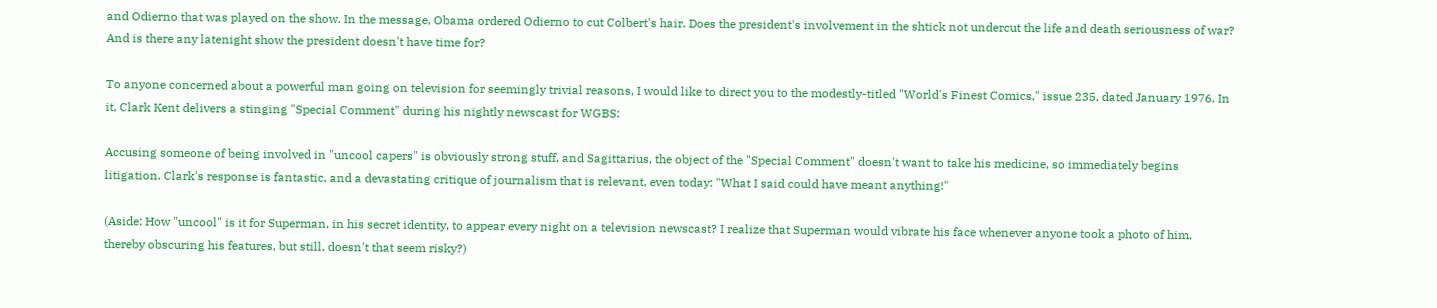and Odierno that was played on the show. In the message, Obama ordered Odierno to cut Colbert's hair. Does the president's involvement in the shtick not undercut the life and death seriousness of war? And is there any latenight show the president doesn't have time for?

To anyone concerned about a powerful man going on television for seemingly trivial reasons, I would like to direct you to the modestly-titled "World's Finest Comics," issue 235, dated January 1976. In it, Clark Kent delivers a stinging "Special Comment" during his nightly newscast for WGBS:

Accusing someone of being involved in "uncool capers" is obviously strong stuff, and Sagittarius, the object of the "Special Comment" doesn't want to take his medicine, so immediately begins litigation. Clark's response is fantastic, and a devastating critique of journalism that is relevant, even today: "What I said could have meant anything!"

(Aside: How "uncool" is it for Superman, in his secret identity, to appear every night on a television newscast? I realize that Superman would vibrate his face whenever anyone took a photo of him, thereby obscuring his features, but still, doesn't that seem risky?)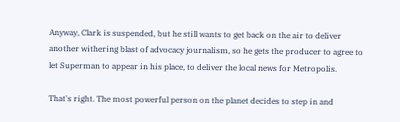Anyway, Clark is suspended, but he still wants to get back on the air to deliver another withering blast of advocacy journalism, so he gets the producer to agree to let Superman to appear in his place, to deliver the local news for Metropolis.

That's right. The most powerful person on the planet decides to step in and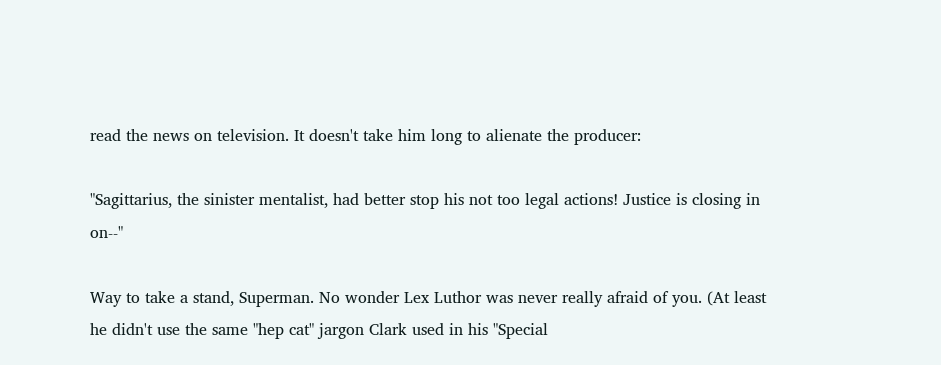read the news on television. It doesn't take him long to alienate the producer:

"Sagittarius, the sinister mentalist, had better stop his not too legal actions! Justice is closing in on--"

Way to take a stand, Superman. No wonder Lex Luthor was never really afraid of you. (At least he didn't use the same "hep cat" jargon Clark used in his "Special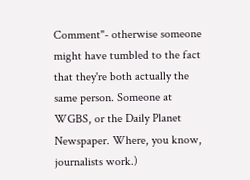Comment"- otherwise someone might have tumbled to the fact that they're both actually the same person. Someone at WGBS, or the Daily Planet Newspaper. Where, you know, journalists work.)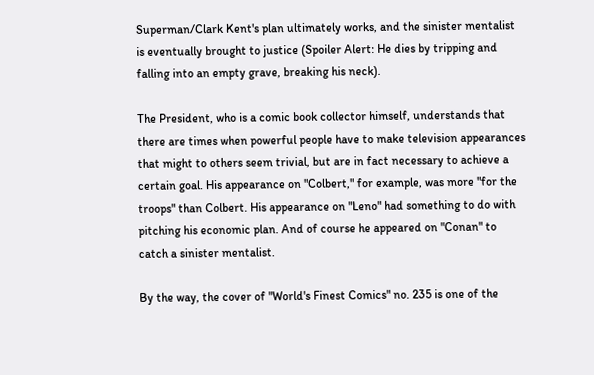Superman/Clark Kent's plan ultimately works, and the sinister mentalist is eventually brought to justice (Spoiler Alert: He dies by tripping and falling into an empty grave, breaking his neck).

The President, who is a comic book collector himself, understands that there are times when powerful people have to make television appearances that might to others seem trivial, but are in fact necessary to achieve a certain goal. His appearance on "Colbert," for example, was more "for the troops" than Colbert. His appearance on "Leno" had something to do with pitching his economic plan. And of course he appeared on "Conan" to catch a sinister mentalist.

By the way, the cover of "World's Finest Comics" no. 235 is one of the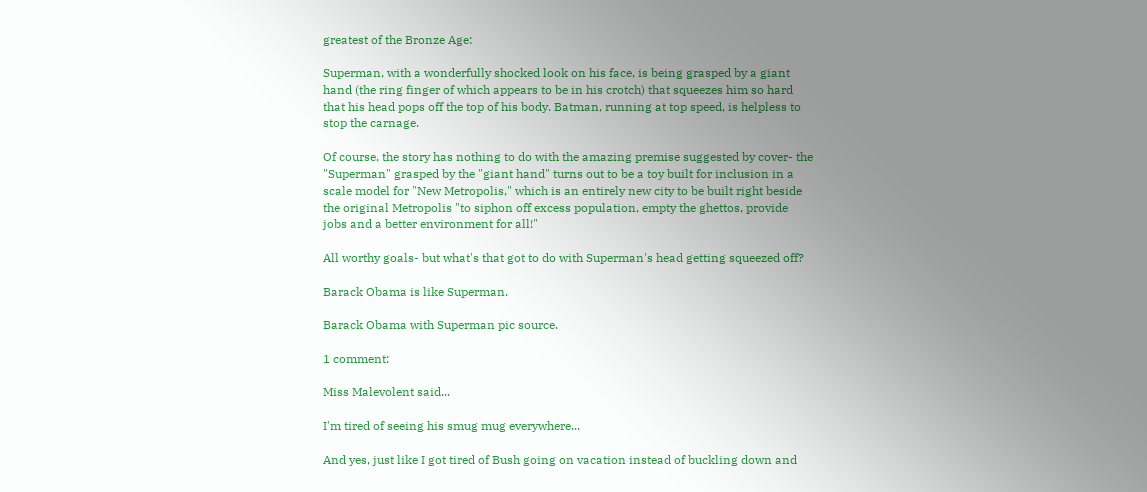greatest of the Bronze Age:

Superman, with a wonderfully shocked look on his face, is being grasped by a giant hand (the ring finger of which appears to be in his crotch) that squeezes him so hard that his head pops off the top of his body. Batman, running at top speed, is helpless to stop the carnage.

Of course, the story has nothing to do with the amazing premise suggested by cover- the "Superman" grasped by the "giant hand" turns out to be a toy built for inclusion in a scale model for "New Metropolis," which is an entirely new city to be built right beside the original Metropolis "to siphon off excess population, empty the ghettos, provide jobs and a better environment for all!"

All worthy goals- but what's that got to do with Superman's head getting squeezed off?

Barack Obama is like Superman.

Barack Obama with Superman pic source.

1 comment:

Miss Malevolent said...

I'm tired of seeing his smug mug everywhere...

And yes, just like I got tired of Bush going on vacation instead of buckling down and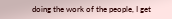doing the work of the people, I get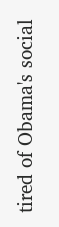tired of Obama's social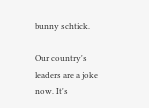bunny schtick.

Our country's leaders are a joke now. It's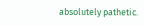absolutely pathetic.